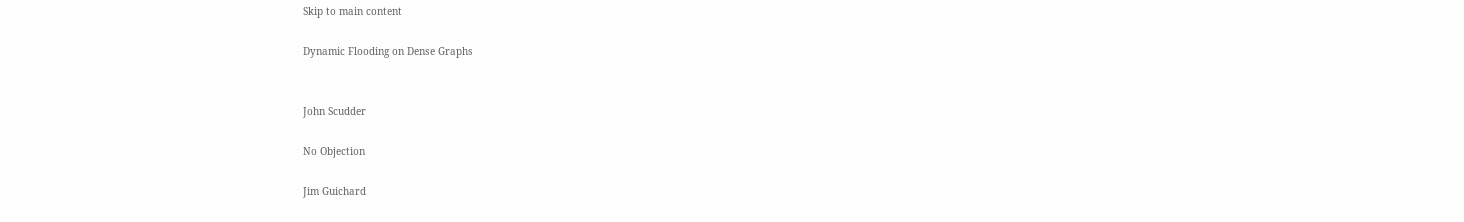Skip to main content

Dynamic Flooding on Dense Graphs


John Scudder

No Objection

Jim Guichard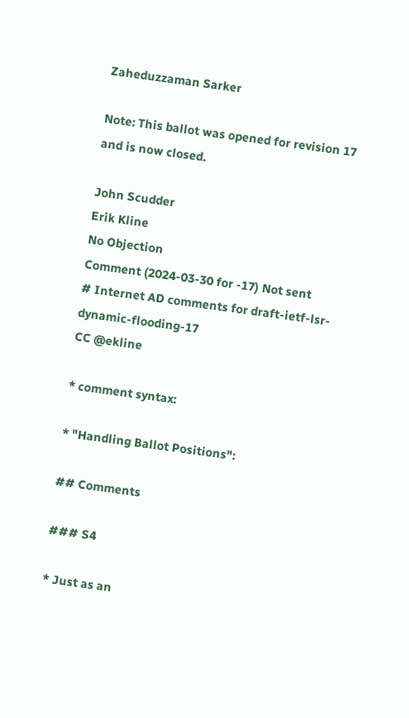Zaheduzzaman Sarker

Note: This ballot was opened for revision 17 and is now closed.

John Scudder
Erik Kline
No Objection
Comment (2024-03-30 for -17) Not sent
# Internet AD comments for draft-ietf-lsr-dynamic-flooding-17
CC @ekline

* comment syntax:

* "Handling Ballot Positions":

## Comments

### S4

* Just as an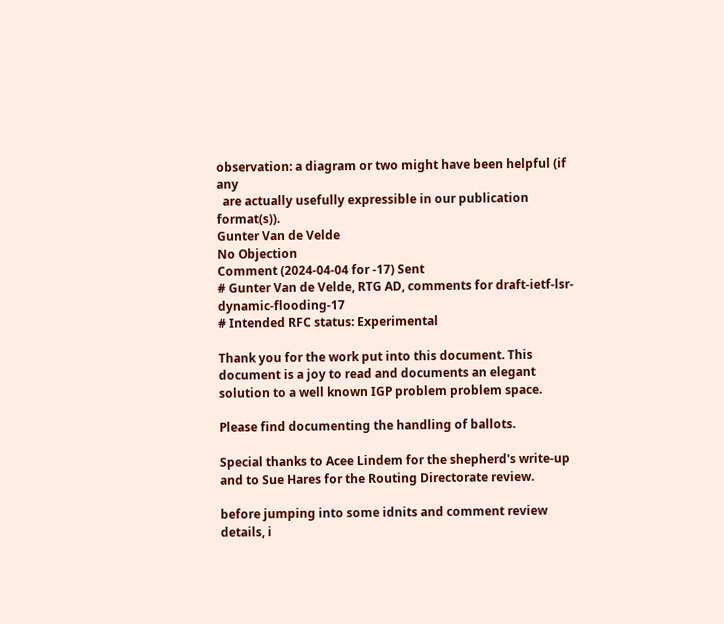observation: a diagram or two might have been helpful (if any
  are actually usefully expressible in our publication format(s)).
Gunter Van de Velde
No Objection
Comment (2024-04-04 for -17) Sent
# Gunter Van de Velde, RTG AD, comments for draft-ietf-lsr-dynamic-flooding-17
# Intended RFC status: Experimental

Thank you for the work put into this document. This document is a joy to read and documents an elegant solution to a well known IGP problem problem space.

Please find documenting the handling of ballots.

Special thanks to Acee Lindem for the shepherd's write-up and to Sue Hares for the Routing Directorate review.

before jumping into some idnits and comment review details, i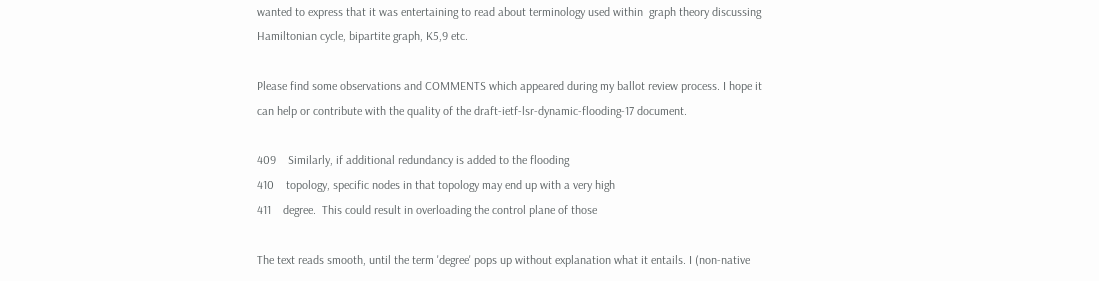wanted to express that it was entertaining to read about terminology used within  graph theory discussing Hamiltonian cycle, bipartite graph, K5,9 etc.

Please find some observations and COMMENTS which appeared during my ballot review process. I hope it can help or contribute with the quality of the draft-ietf-lsr-dynamic-flooding-17 document.

409    Similarly, if additional redundancy is added to the flooding
410    topology, specific nodes in that topology may end up with a very high
411    degree.  This could result in overloading the control plane of those

The text reads smooth, until the term 'degree' pops up without explanation what it entails. I (non-native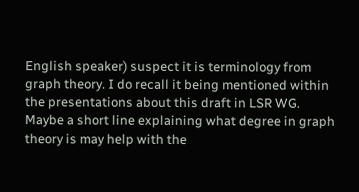English speaker) suspect it is terminology from graph theory. I do recall it being mentioned within the presentations about this draft in LSR WG. Maybe a short line explaining what degree in graph theory is may help with the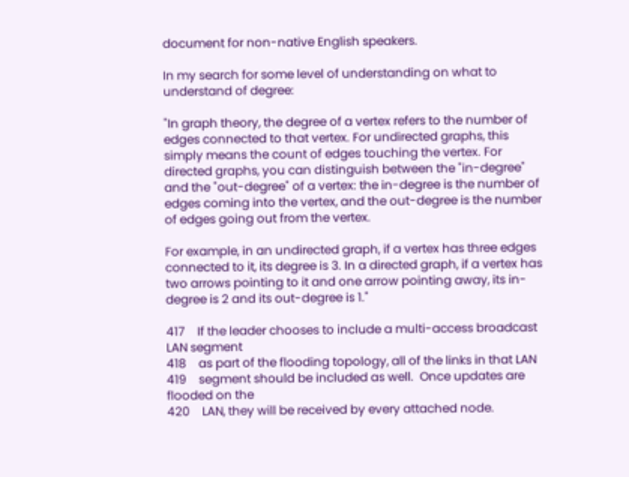document for non-native English speakers.

In my search for some level of understanding on what to understand of degree:

"In graph theory, the degree of a vertex refers to the number of edges connected to that vertex. For undirected graphs, this simply means the count of edges touching the vertex. For directed graphs, you can distinguish between the "in-degree" and the "out-degree" of a vertex: the in-degree is the number of edges coming into the vertex, and the out-degree is the number of edges going out from the vertex.

For example, in an undirected graph, if a vertex has three edges connected to it, its degree is 3. In a directed graph, if a vertex has two arrows pointing to it and one arrow pointing away, its in-degree is 2 and its out-degree is 1."

417    If the leader chooses to include a multi-access broadcast LAN segment
418    as part of the flooding topology, all of the links in that LAN
419    segment should be included as well.  Once updates are flooded on the
420    LAN, they will be received by every attached node.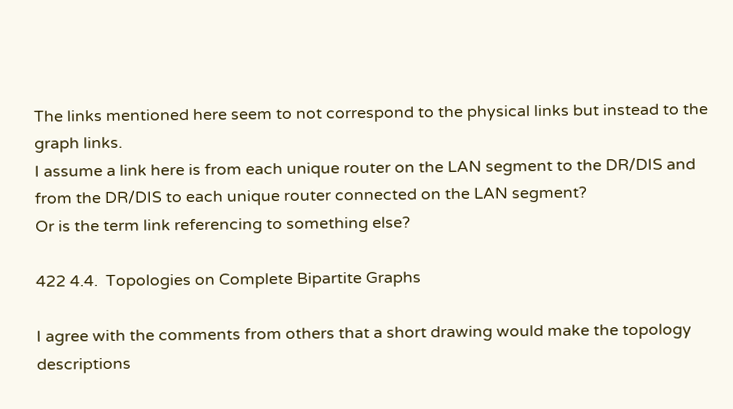The links mentioned here seem to not correspond to the physical links but instead to the graph links.
I assume a link here is from each unique router on the LAN segment to the DR/DIS and from the DR/DIS to each unique router connected on the LAN segment?
Or is the term link referencing to something else?

422 4.4.  Topologies on Complete Bipartite Graphs

I agree with the comments from others that a short drawing would make the topology descriptions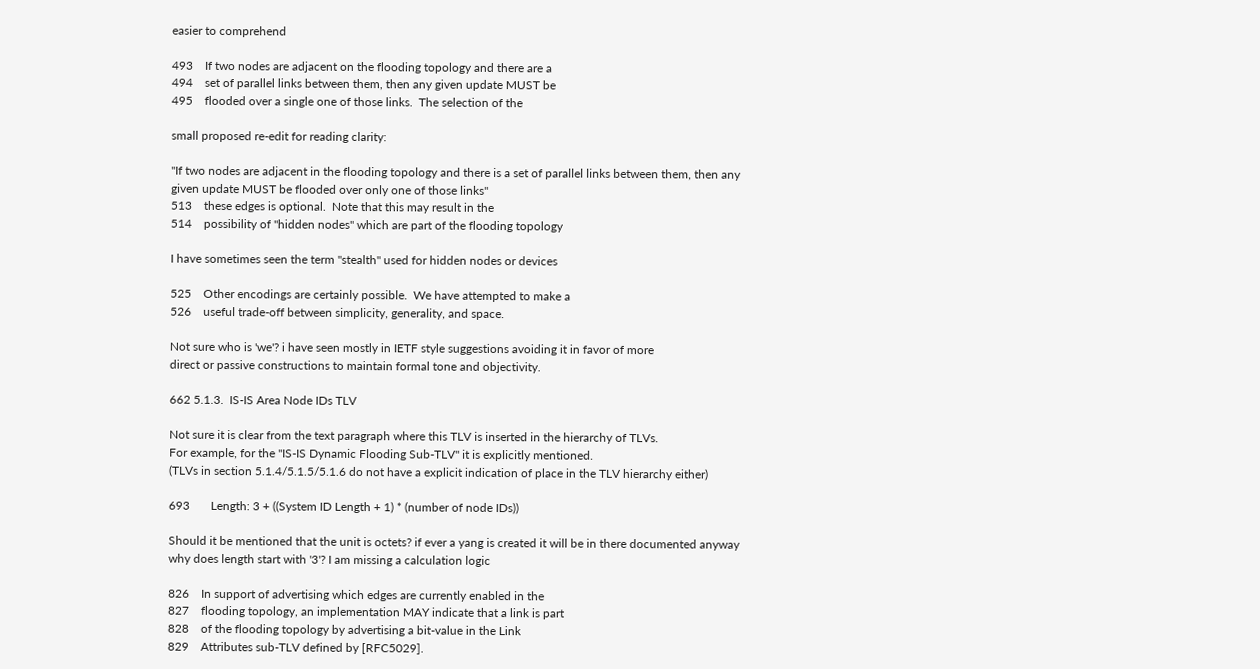easier to comprehend

493    If two nodes are adjacent on the flooding topology and there are a
494    set of parallel links between them, then any given update MUST be
495    flooded over a single one of those links.  The selection of the

small proposed re-edit for reading clarity:

"If two nodes are adjacent in the flooding topology and there is a set of parallel links between them, then any given update MUST be flooded over only one of those links"
513    these edges is optional.  Note that this may result in the
514    possibility of "hidden nodes" which are part of the flooding topology

I have sometimes seen the term "stealth" used for hidden nodes or devices

525    Other encodings are certainly possible.  We have attempted to make a
526    useful trade-off between simplicity, generality, and space.

Not sure who is 'we'? i have seen mostly in IETF style suggestions avoiding it in favor of more
direct or passive constructions to maintain formal tone and objectivity.

662 5.1.3.  IS-IS Area Node IDs TLV

Not sure it is clear from the text paragraph where this TLV is inserted in the hierarchy of TLVs.
For example, for the "IS-IS Dynamic Flooding Sub-TLV" it is explicitly mentioned.
(TLVs in section 5.1.4/5.1.5/5.1.6 do not have a explicit indication of place in the TLV hierarchy either)

693       Length: 3 + ((System ID Length + 1) * (number of node IDs))

Should it be mentioned that the unit is octets? if ever a yang is created it will be in there documented anyway
why does length start with '3'? I am missing a calculation logic

826    In support of advertising which edges are currently enabled in the
827    flooding topology, an implementation MAY indicate that a link is part
828    of the flooding topology by advertising a bit-value in the Link
829    Attributes sub-TLV defined by [RFC5029].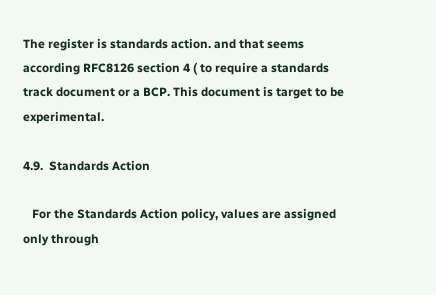The register is standards action. and that seems according RFC8126 section 4 ( to require a standards track document or a BCP. This document is target to be experimental.

4.9.  Standards Action

   For the Standards Action policy, values are assigned only through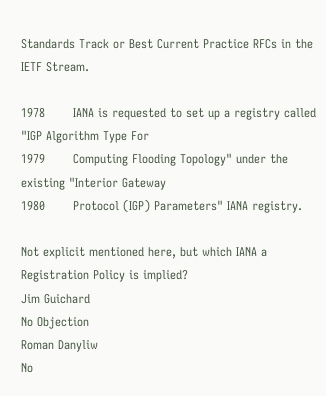Standards Track or Best Current Practice RFCs in the IETF Stream.

1978       IANA is requested to set up a registry called "IGP Algorithm Type For
1979       Computing Flooding Topology" under the existing "Interior Gateway
1980       Protocol (IGP) Parameters" IANA registry.

Not explicit mentioned here, but which IANA a Registration Policy is implied?
Jim Guichard
No Objection
Roman Danyliw
No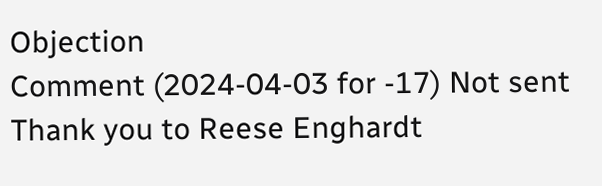Objection
Comment (2024-04-03 for -17) Not sent
Thank you to Reese Enghardt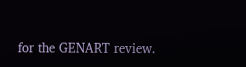for the GENART review.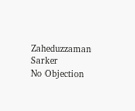Zaheduzzaman Sarker
No Objection